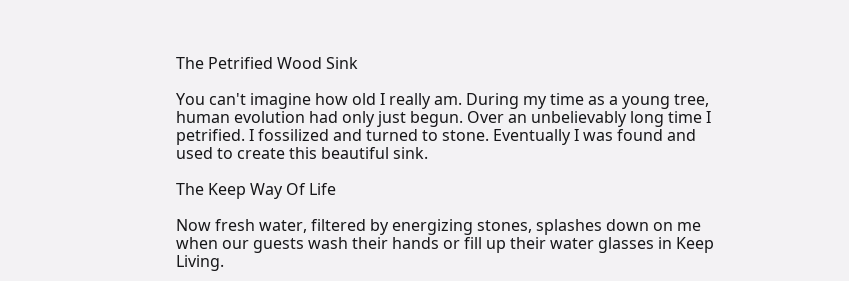The Petrified Wood Sink

You can't imagine how old I really am. During my time as a young tree, human evolution had only just begun. Over an unbelievably long time I petrified. I fossilized and turned to stone. Eventually I was found and used to create this beautiful sink.

The Keep Way Of Life

Now fresh water, filtered by energizing stones, splashes down on me when our guests wash their hands or fill up their water glasses in Keep Living.